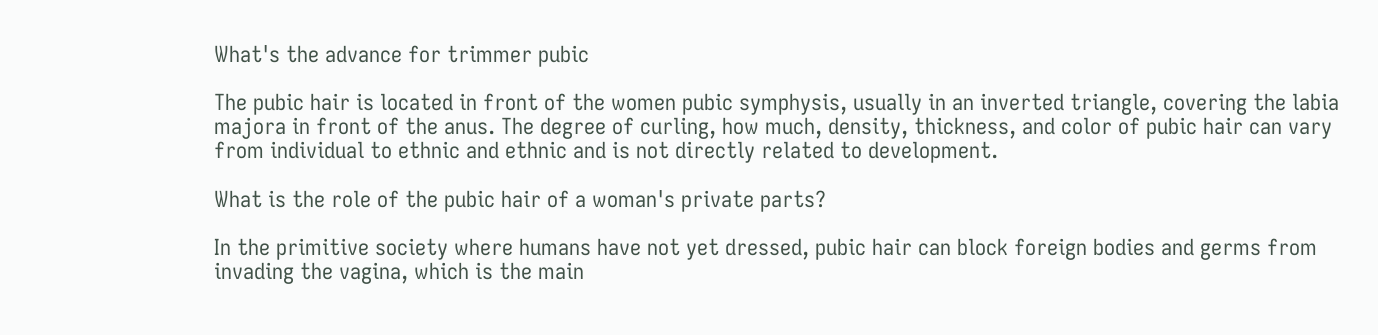What's the advance for trimmer pubic

The pubic hair is located in front of the women pubic symphysis, usually in an inverted triangle, covering the labia majora in front of the anus. The degree of curling, how much, density, thickness, and color of pubic hair can vary from individual to ethnic and ethnic and is not directly related to development.

What is the role of the pubic hair of a woman's private parts?

In the primitive society where humans have not yet dressed, pubic hair can block foreign bodies and germs from invading the vagina, which is the main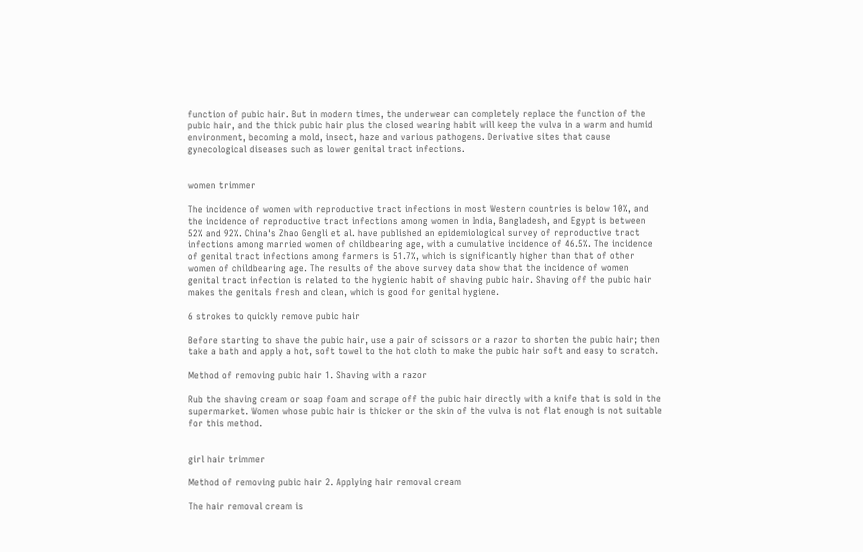function of pubic hair. But in modern times, the underwear can completely replace the function of the pubic hair, and the thick pubic hair plus the closed wearing habit will keep the vulva in a warm and humid environment, becoming a mold, insect, haze and various pathogens. Derivative sites that cause gynecological diseases such as lower genital tract infections.


women trimmer

The incidence of women with reproductive tract infections in most Western countries is below 10%, and the incidence of reproductive tract infections among women in India, Bangladesh, and Egypt is between 52% and 92%. China's Zhao Gengli et al. have published an epidemiological survey of reproductive tract infections among married women of childbearing age, with a cumulative incidence of 46.5%. The incidence of genital tract infections among farmers is 51.7%, which is significantly higher than that of other women of childbearing age. The results of the above survey data show that the incidence of women genital tract infection is related to the hygienic habit of shaving pubic hair. Shaving off the pubic hair makes the genitals fresh and clean, which is good for genital hygiene.

6 strokes to quickly remove pubic hair

Before starting to shave the pubic hair, use a pair of scissors or a razor to shorten the pubic hair; then take a bath and apply a hot, soft towel to the hot cloth to make the pubic hair soft and easy to scratch.

Method of removing pubic hair 1. Shaving with a razor

Rub the shaving cream or soap foam and scrape off the pubic hair directly with a knife that is sold in the supermarket. Women whose pubic hair is thicker or the skin of the vulva is not flat enough is not suitable for this method.


girl hair trimmer

Method of removing pubic hair 2. Applying hair removal cream

The hair removal cream is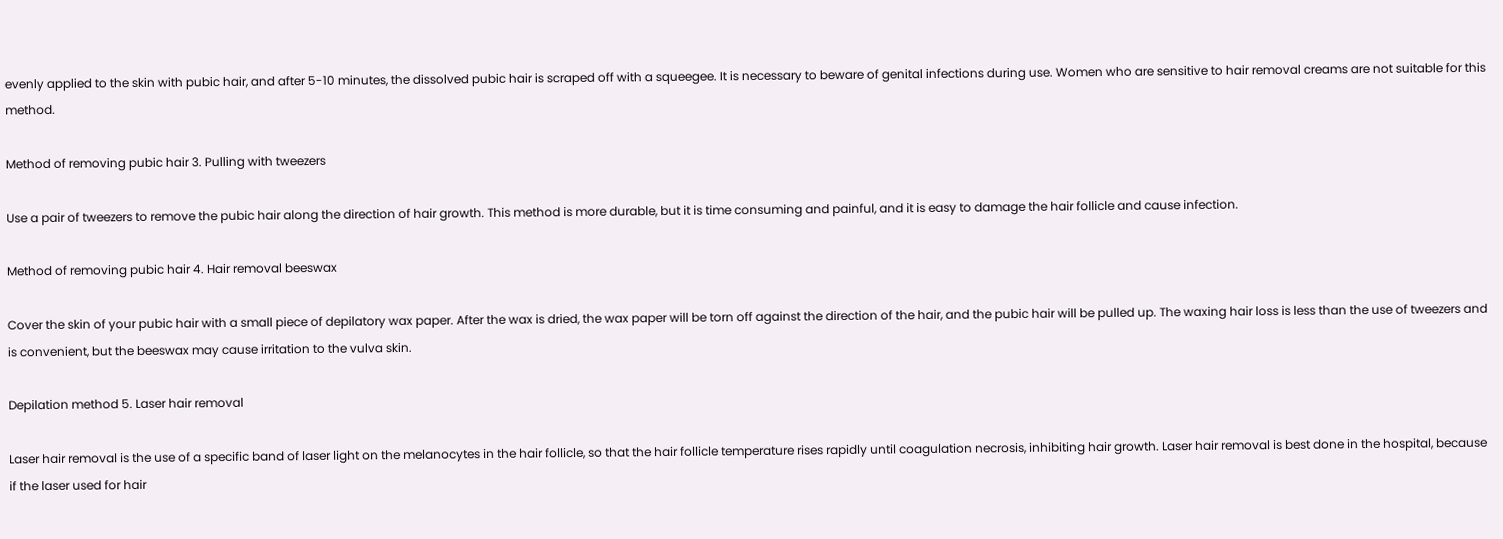evenly applied to the skin with pubic hair, and after 5-10 minutes, the dissolved pubic hair is scraped off with a squeegee. It is necessary to beware of genital infections during use. Women who are sensitive to hair removal creams are not suitable for this method.

Method of removing pubic hair 3. Pulling with tweezers

Use a pair of tweezers to remove the pubic hair along the direction of hair growth. This method is more durable, but it is time consuming and painful, and it is easy to damage the hair follicle and cause infection.

Method of removing pubic hair 4. Hair removal beeswax

Cover the skin of your pubic hair with a small piece of depilatory wax paper. After the wax is dried, the wax paper will be torn off against the direction of the hair, and the pubic hair will be pulled up. The waxing hair loss is less than the use of tweezers and is convenient, but the beeswax may cause irritation to the vulva skin.

Depilation method 5. Laser hair removal

Laser hair removal is the use of a specific band of laser light on the melanocytes in the hair follicle, so that the hair follicle temperature rises rapidly until coagulation necrosis, inhibiting hair growth. Laser hair removal is best done in the hospital, because if the laser used for hair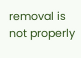removal is not properly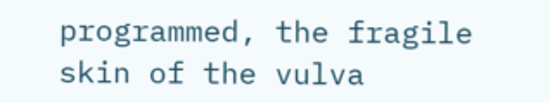programmed, the fragile skin of the vulva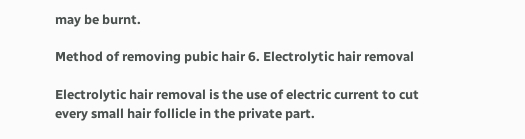may be burnt.

Method of removing pubic hair 6. Electrolytic hair removal

Electrolytic hair removal is the use of electric current to cut every small hair follicle in the private part.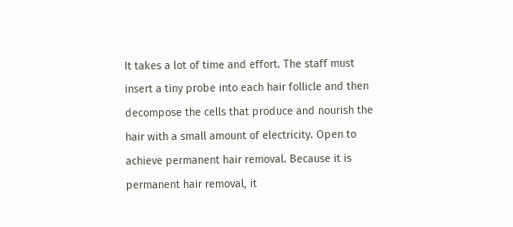It takes a lot of time and effort. The staff must insert a tiny probe into each hair follicle and then decompose the cells that produce and nourish the hair with a small amount of electricity. Open to achieve permanent hair removal. Because it is permanent hair removal, it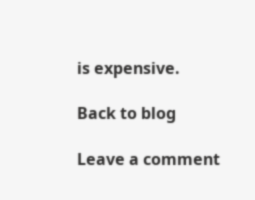is expensive.

Back to blog

Leave a comment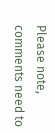Please note, comments need to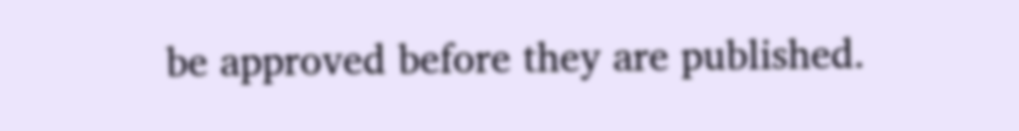be approved before they are published.